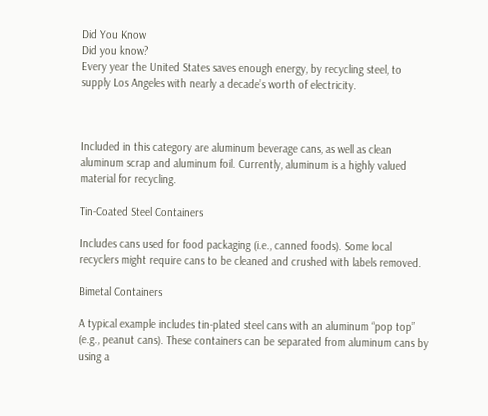Did You Know
Did you know?
Every year the United States saves enough energy, by recycling steel, to supply Los Angeles with nearly a decade’s worth of electricity.



Included in this category are aluminum beverage cans, as well as clean aluminum scrap and aluminum foil. Currently, aluminum is a highly valued material for recycling.

Tin-Coated Steel Containers

Includes cans used for food packaging (i.e., canned foods). Some local recyclers might require cans to be cleaned and crushed with labels removed.

Bimetal Containers

A typical example includes tin-plated steel cans with an aluminum “pop top” (e.g., peanut cans). These containers can be separated from aluminum cans by using a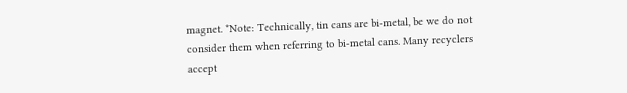magnet. *Note: Technically, tin cans are bi-metal, be we do not consider them when referring to bi-metal cans. Many recyclers accept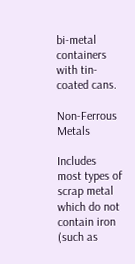bi-metal containers with tin-coated cans.

Non-Ferrous Metals

Includes most types of scrap metal which do not contain iron (such as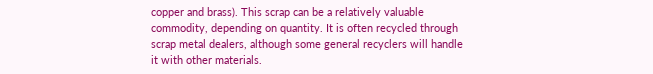copper and brass). This scrap can be a relatively valuable commodity, depending on quantity. It is often recycled through scrap metal dealers, although some general recyclers will handle it with other materials.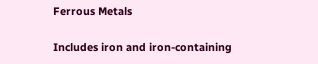Ferrous Metals

Includes iron and iron-containing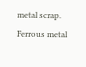metal scrap. Ferrous metal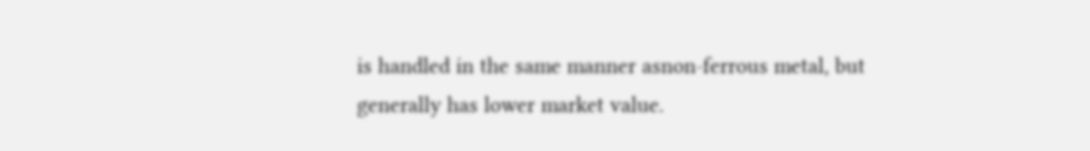is handled in the same manner asnon-ferrous metal, but generally has lower market value.